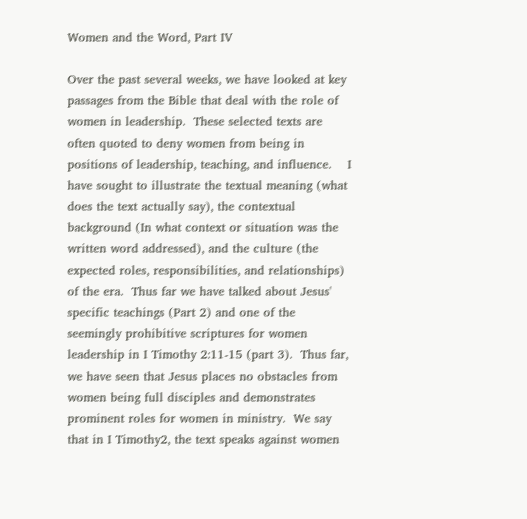Women and the Word, Part IV

Over the past several weeks, we have looked at key passages from the Bible that deal with the role of women in leadership.  These selected texts are often quoted to deny women from being in positions of leadership, teaching, and influence.    I have sought to illustrate the textual meaning (what does the text actually say), the contextual background (In what context or situation was the written word addressed), and the culture (the expected roles, responsibilities, and relationships) of the era.  Thus far we have talked about Jesus' specific teachings (Part 2) and one of the seemingly prohibitive scriptures for women leadership in I Timothy 2:11-15 (part 3).  Thus far, we have seen that Jesus places no obstacles from women being full disciples and demonstrates prominent roles for women in ministry.  We say that in I Timothy2, the text speaks against women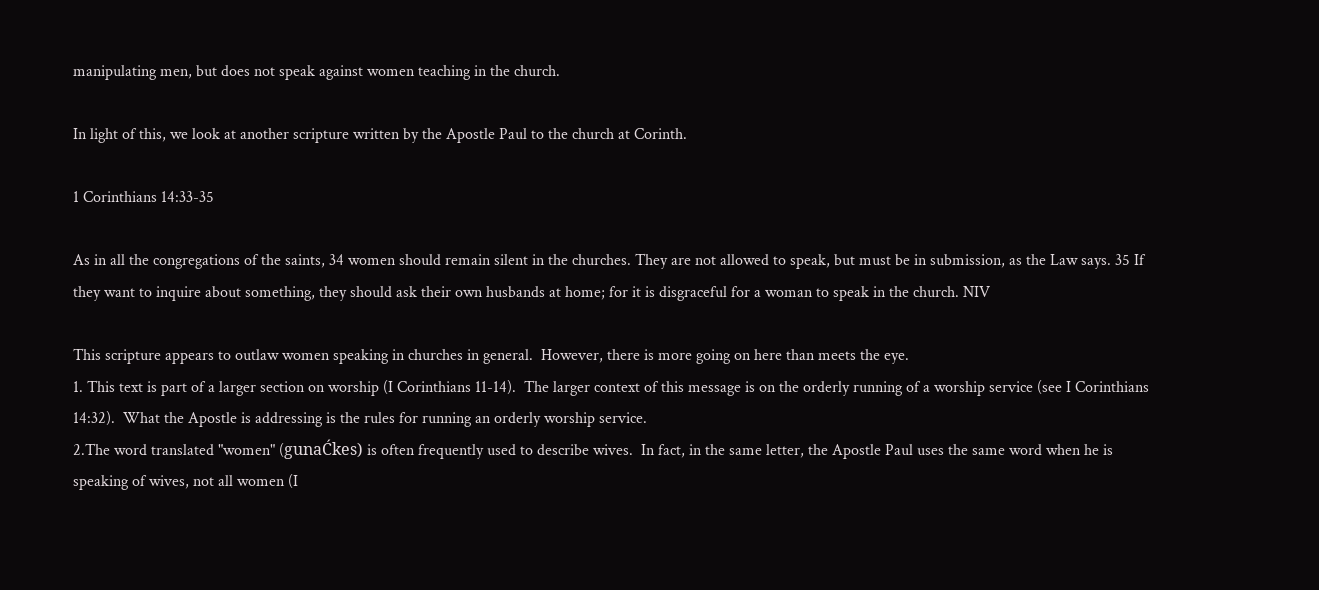manipulating men, but does not speak against women teaching in the church.

In light of this, we look at another scripture written by the Apostle Paul to the church at Corinth.

1 Corinthians 14:33-35

As in all the congregations of the saints, 34 women should remain silent in the churches. They are not allowed to speak, but must be in submission, as the Law says. 35 If they want to inquire about something, they should ask their own husbands at home; for it is disgraceful for a woman to speak in the church. NIV

This scripture appears to outlaw women speaking in churches in general.  However, there is more going on here than meets the eye.
1. This text is part of a larger section on worship (I Corinthians 11-14).  The larger context of this message is on the orderly running of a worship service (see I Corinthians 14:32).  What the Apostle is addressing is the rules for running an orderly worship service.
2.The word translated "women" (gunaĆkes) is often frequently used to describe wives.  In fact, in the same letter, the Apostle Paul uses the same word when he is speaking of wives, not all women (I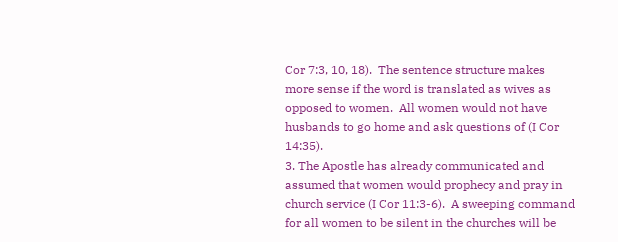Cor 7:3, 10, 18).  The sentence structure makes more sense if the word is translated as wives as opposed to women.  All women would not have husbands to go home and ask questions of (I Cor 14:35).
3. The Apostle has already communicated and assumed that women would prophecy and pray in church service (I Cor 11:3-6).  A sweeping command for all women to be silent in the churches will be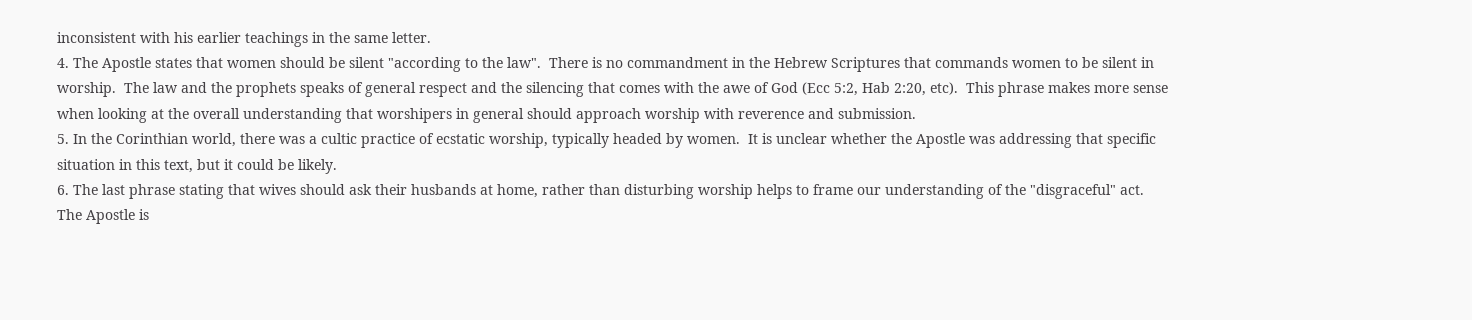inconsistent with his earlier teachings in the same letter.
4. The Apostle states that women should be silent "according to the law".  There is no commandment in the Hebrew Scriptures that commands women to be silent in worship.  The law and the prophets speaks of general respect and the silencing that comes with the awe of God (Ecc 5:2, Hab 2:20, etc).  This phrase makes more sense when looking at the overall understanding that worshipers in general should approach worship with reverence and submission.
5. In the Corinthian world, there was a cultic practice of ecstatic worship, typically headed by women.  It is unclear whether the Apostle was addressing that specific situation in this text, but it could be likely.
6. The last phrase stating that wives should ask their husbands at home, rather than disturbing worship helps to frame our understanding of the "disgraceful" act.   The Apostle is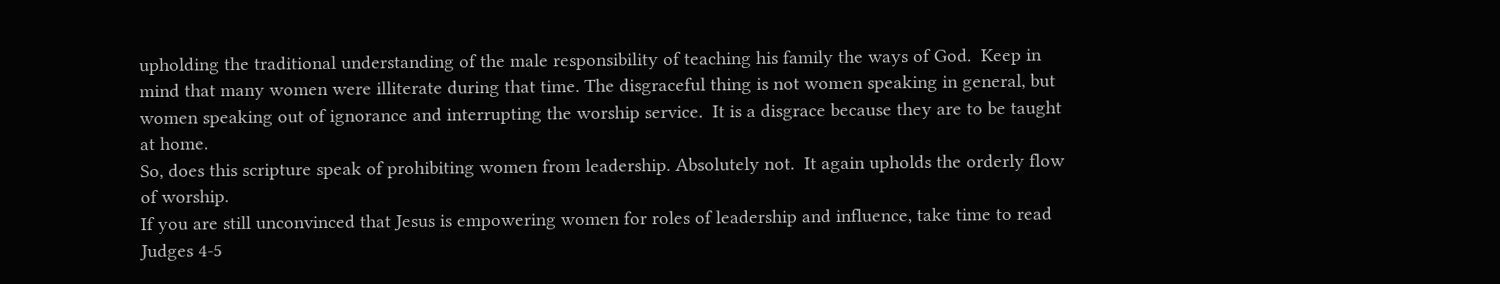upholding the traditional understanding of the male responsibility of teaching his family the ways of God.  Keep in mind that many women were illiterate during that time. The disgraceful thing is not women speaking in general, but women speaking out of ignorance and interrupting the worship service.  It is a disgrace because they are to be taught at home.
So, does this scripture speak of prohibiting women from leadership. Absolutely not.  It again upholds the orderly flow of worship.
If you are still unconvinced that Jesus is empowering women for roles of leadership and influence, take time to read Judges 4-5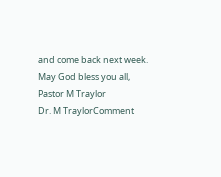and come back next week.
May God bless you all,
Pastor M Traylor
Dr. M TraylorComment